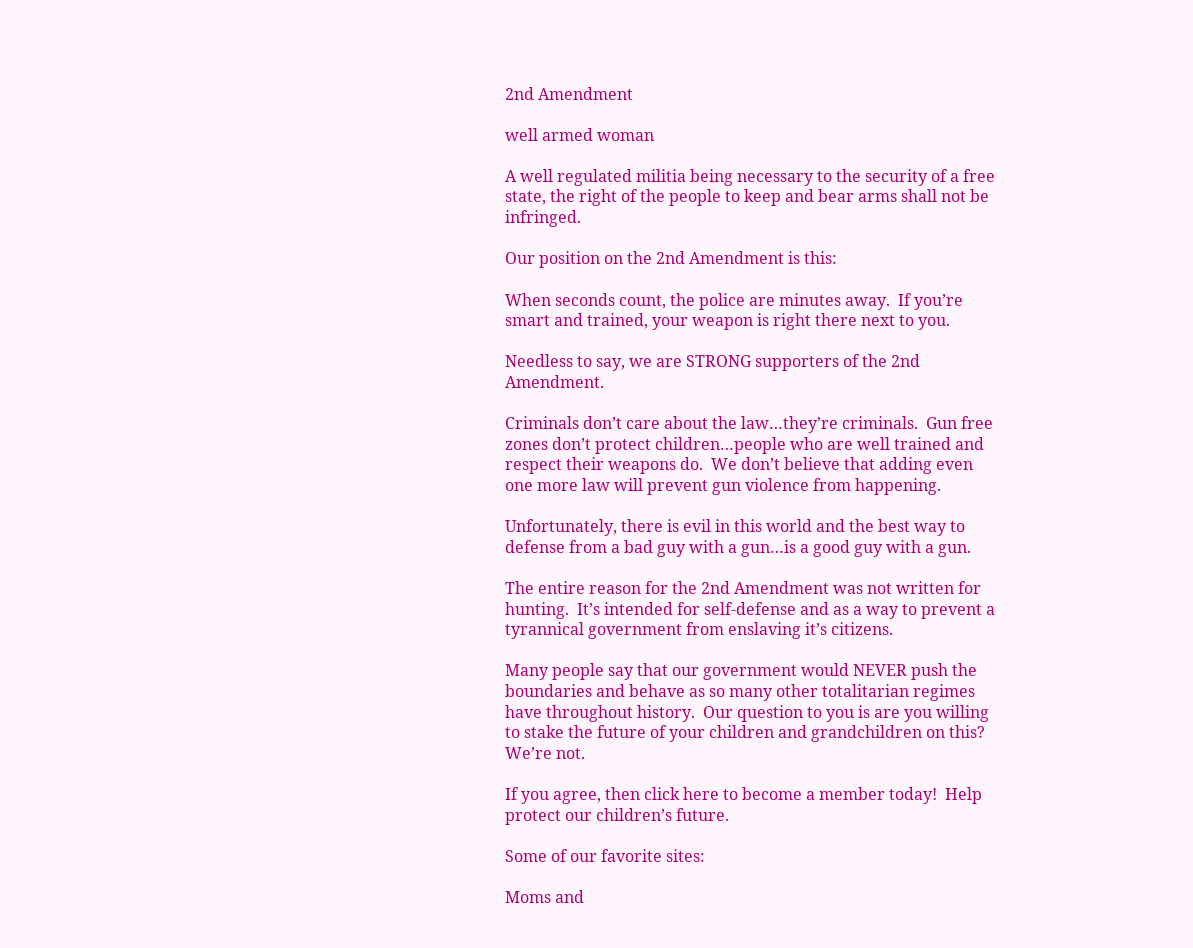2nd Amendment

well armed woman

A well regulated militia being necessary to the security of a free state, the right of the people to keep and bear arms shall not be infringed.

Our position on the 2nd Amendment is this:

When seconds count, the police are minutes away.  If you’re smart and trained, your weapon is right there next to you.

Needless to say, we are STRONG supporters of the 2nd Amendment.

Criminals don’t care about the law…they’re criminals.  Gun free zones don’t protect children…people who are well trained and respect their weapons do.  We don’t believe that adding even one more law will prevent gun violence from happening.

Unfortunately, there is evil in this world and the best way to defense from a bad guy with a gun…is a good guy with a gun.

The entire reason for the 2nd Amendment was not written for hunting.  It’s intended for self-defense and as a way to prevent a tyrannical government from enslaving it’s citizens.

Many people say that our government would NEVER push the boundaries and behave as so many other totalitarian regimes have throughout history.  Our question to you is are you willing to stake the future of your children and grandchildren on this?  We’re not.

If you agree, then click here to become a member today!  Help protect our children’s future.

Some of our favorite sites:

Moms and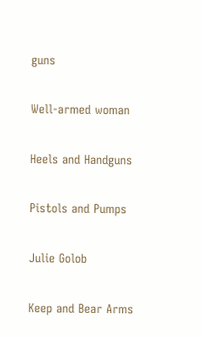guns

Well-armed woman

Heels and Handguns

Pistols and Pumps

Julie Golob

Keep and Bear Arms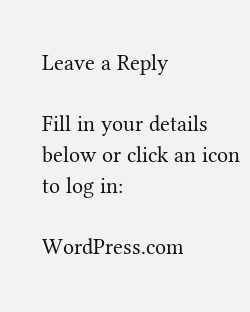Leave a Reply

Fill in your details below or click an icon to log in:

WordPress.com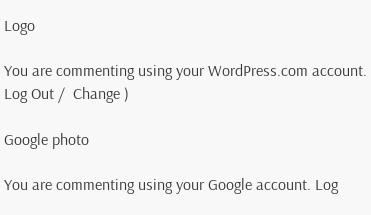Logo

You are commenting using your WordPress.com account. Log Out /  Change )

Google photo

You are commenting using your Google account. Log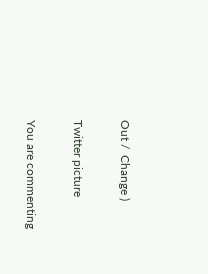Out /  Change )

Twitter picture

You are commenting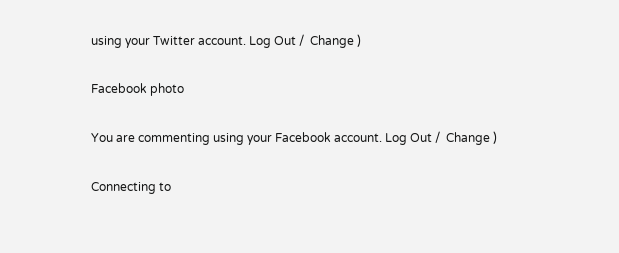using your Twitter account. Log Out /  Change )

Facebook photo

You are commenting using your Facebook account. Log Out /  Change )

Connecting to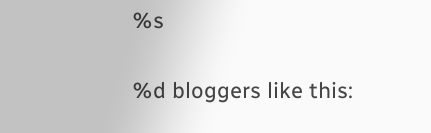%s

%d bloggers like this: